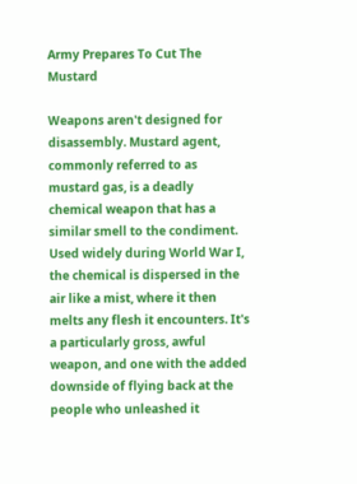Army Prepares To Cut The Mustard

Weapons aren't designed for disassembly. Mustard agent, commonly referred to as mustard gas, is a deadly chemical weapon that has a similar smell to the condiment. Used widely during World War I, the chemical is dispersed in the air like a mist, where it then melts any flesh it encounters. It's a particularly gross, awful weapon, and one with the added downside of flying back at the people who unleashed it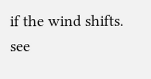if the wind shifts. see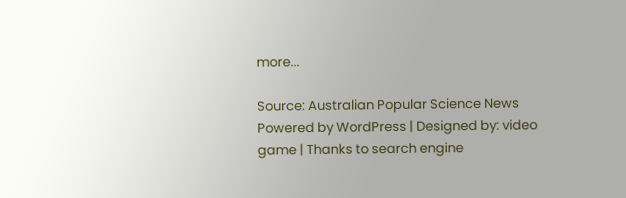more...

Source: Australian Popular Science News
Powered by WordPress | Designed by: video game | Thanks to search engine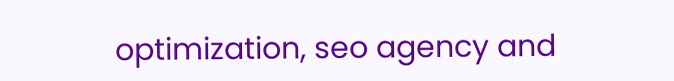optimization, seo agency and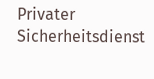Privater Sicherheitsdienst